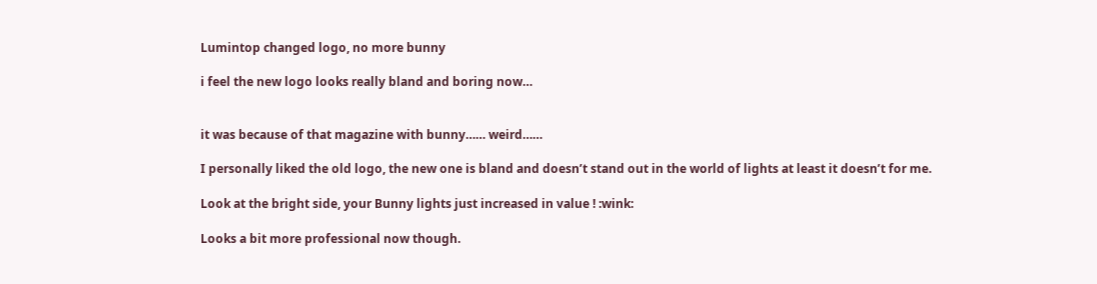Lumintop changed logo, no more bunny

i feel the new logo looks really bland and boring now…


it was because of that magazine with bunny…… weird……

I personally liked the old logo, the new one is bland and doesn’t stand out in the world of lights at least it doesn’t for me.

Look at the bright side, your Bunny lights just increased in value ! :wink:

Looks a bit more professional now though.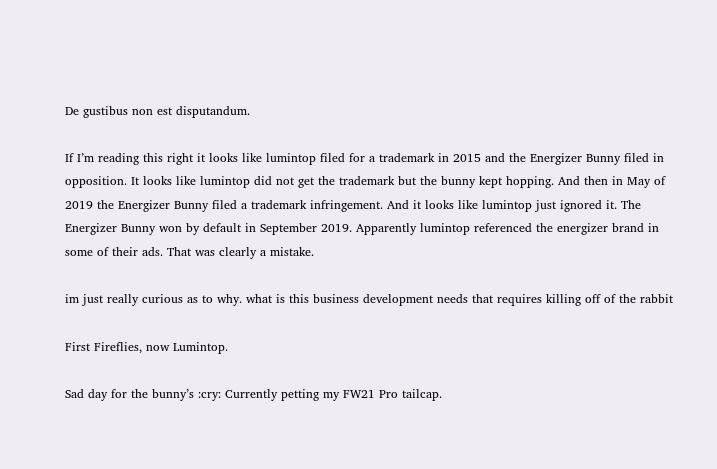De gustibus non est disputandum.

If I’m reading this right it looks like lumintop filed for a trademark in 2015 and the Energizer Bunny filed in opposition. It looks like lumintop did not get the trademark but the bunny kept hopping. And then in May of 2019 the Energizer Bunny filed a trademark infringement. And it looks like lumintop just ignored it. The Energizer Bunny won by default in September 2019. Apparently lumintop referenced the energizer brand in some of their ads. That was clearly a mistake.

im just really curious as to why. what is this business development needs that requires killing off of the rabbit

First Fireflies, now Lumintop.

Sad day for the bunny’s :cry: Currently petting my FW21 Pro tailcap.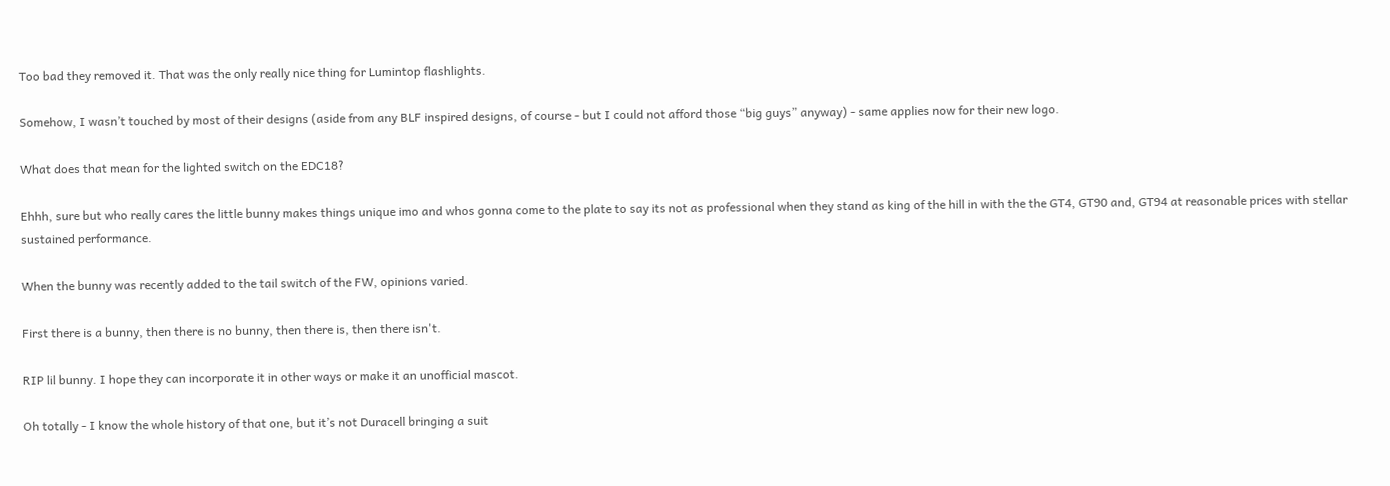Too bad they removed it. That was the only really nice thing for Lumintop flashlights.

Somehow, I wasn’t touched by most of their designs (aside from any BLF inspired designs, of course - but I could not afford those “big guys” anyway) - same applies now for their new logo.

What does that mean for the lighted switch on the EDC18?

Ehhh, sure but who really cares the little bunny makes things unique imo and whos gonna come to the plate to say its not as professional when they stand as king of the hill in with the the GT4, GT90 and, GT94 at reasonable prices with stellar sustained performance.

When the bunny was recently added to the tail switch of the FW, opinions varied.

First there is a bunny, then there is no bunny, then there is, then there isn't.

RIP lil bunny. I hope they can incorporate it in other ways or make it an unofficial mascot.

Oh totally - I know the whole history of that one, but it’s not Duracell bringing a suit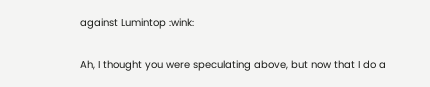against Lumintop :wink:

Ah, I thought you were speculating above, but now that I do a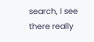search, I see there really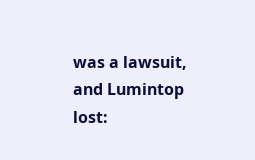was a lawsuit, and Lumintop lost: